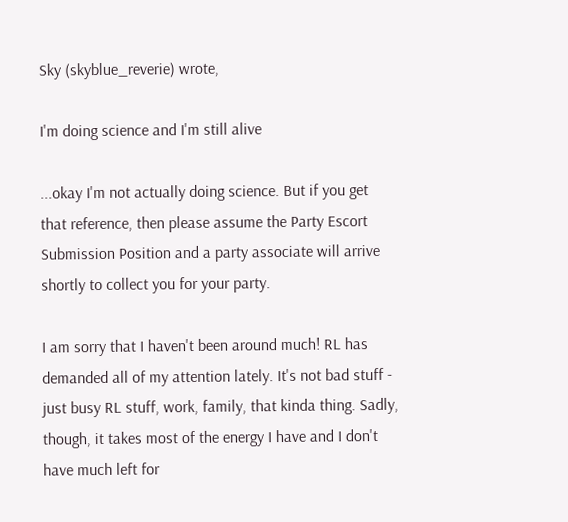Sky (skyblue_reverie) wrote,

I'm doing science and I'm still alive

...okay I'm not actually doing science. But if you get that reference, then please assume the Party Escort Submission Position and a party associate will arrive shortly to collect you for your party.

I am sorry that I haven't been around much! RL has demanded all of my attention lately. It's not bad stuff - just busy RL stuff, work, family, that kinda thing. Sadly, though, it takes most of the energy I have and I don't have much left for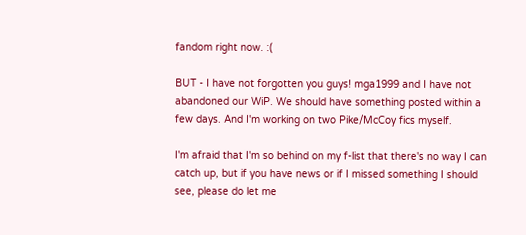fandom right now. :(

BUT - I have not forgotten you guys! mga1999 and I have not abandoned our WiP. We should have something posted within a few days. And I'm working on two Pike/McCoy fics myself.

I'm afraid that I'm so behind on my f-list that there's no way I can catch up, but if you have news or if I missed something I should see, please do let me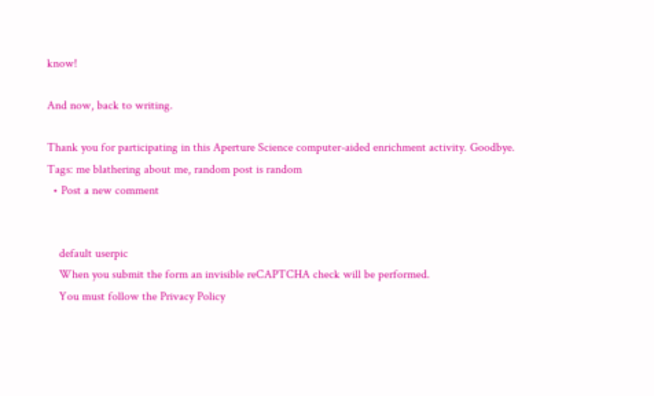know!

And now, back to writing.

Thank you for participating in this Aperture Science computer-aided enrichment activity. Goodbye.
Tags: me blathering about me, random post is random
  • Post a new comment


    default userpic
    When you submit the form an invisible reCAPTCHA check will be performed.
    You must follow the Privacy Policy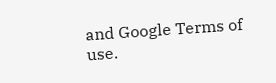and Google Terms of use.